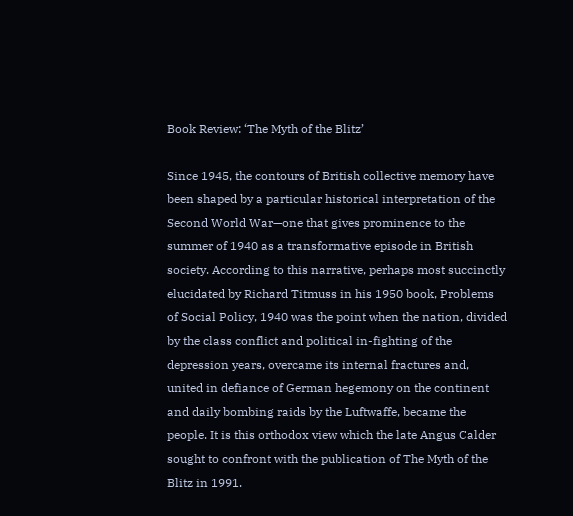Book Review: ‘The Myth of the Blitz’

Since 1945, the contours of British collective memory have been shaped by a particular historical interpretation of the Second World War—one that gives prominence to the summer of 1940 as a transformative episode in British society. According to this narrative, perhaps most succinctly elucidated by Richard Titmuss in his 1950 book, Problems of Social Policy, 1940 was the point when the nation, divided by the class conflict and political in-fighting of the depression years, overcame its internal fractures and, united in defiance of German hegemony on the continent and daily bombing raids by the Luftwaffe, became the people. It is this orthodox view which the late Angus Calder sought to confront with the publication of The Myth of the Blitz in 1991.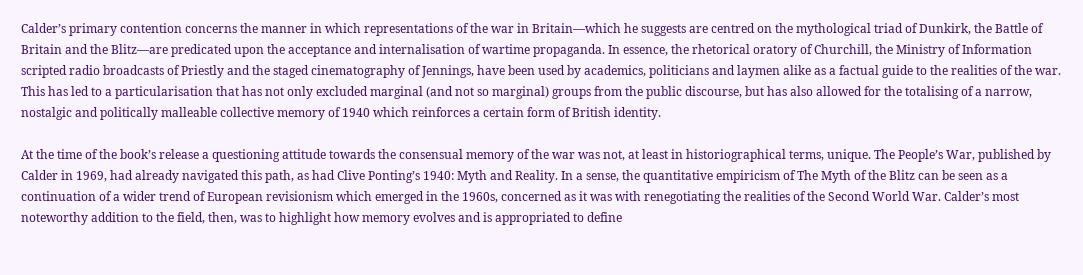Calder’s primary contention concerns the manner in which representations of the war in Britain—which he suggests are centred on the mythological triad of Dunkirk, the Battle of Britain and the Blitz—are predicated upon the acceptance and internalisation of wartime propaganda. In essence, the rhetorical oratory of Churchill, the Ministry of Information scripted radio broadcasts of Priestly and the staged cinematography of Jennings, have been used by academics, politicians and laymen alike as a factual guide to the realities of the war. This has led to a particularisation that has not only excluded marginal (and not so marginal) groups from the public discourse, but has also allowed for the totalising of a narrow, nostalgic and politically malleable collective memory of 1940 which reinforces a certain form of British identity.

At the time of the book’s release a questioning attitude towards the consensual memory of the war was not, at least in historiographical terms, unique. The People’s War, published by Calder in 1969, had already navigated this path, as had Clive Ponting’s 1940: Myth and Reality. In a sense, the quantitative empiricism of The Myth of the Blitz can be seen as a continuation of a wider trend of European revisionism which emerged in the 1960s, concerned as it was with renegotiating the realities of the Second World War. Calder’s most noteworthy addition to the field, then, was to highlight how memory evolves and is appropriated to define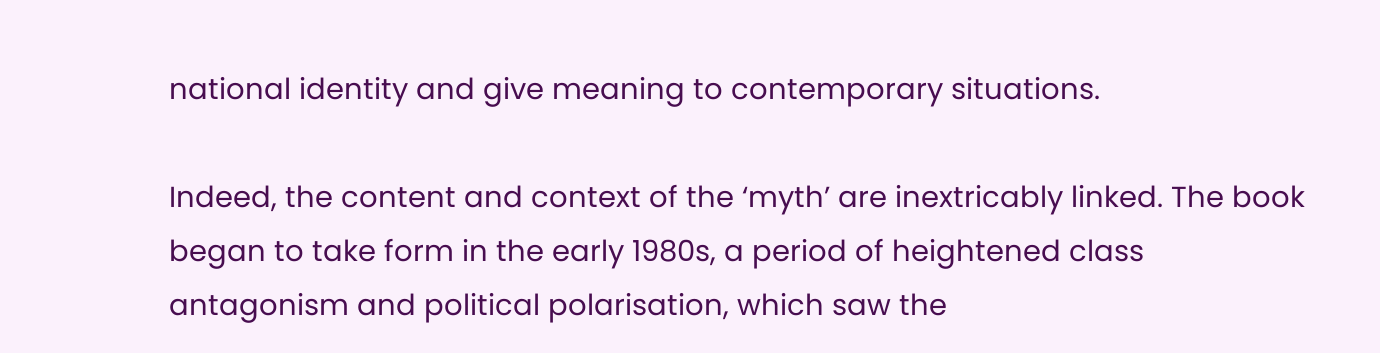national identity and give meaning to contemporary situations.

Indeed, the content and context of the ‘myth’ are inextricably linked. The book began to take form in the early 1980s, a period of heightened class antagonism and political polarisation, which saw the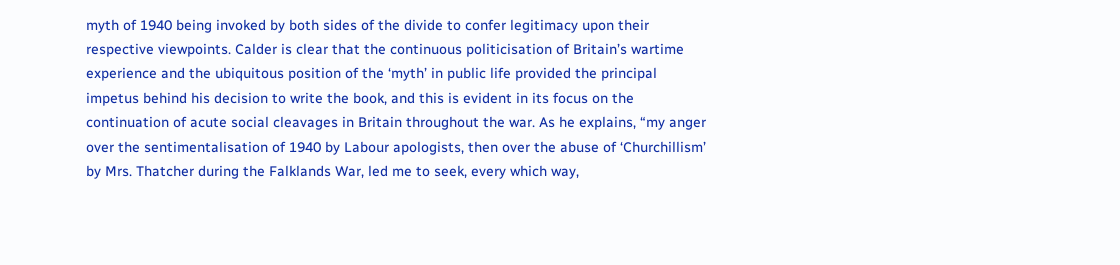myth of 1940 being invoked by both sides of the divide to confer legitimacy upon their respective viewpoints. Calder is clear that the continuous politicisation of Britain’s wartime experience and the ubiquitous position of the ‘myth’ in public life provided the principal impetus behind his decision to write the book, and this is evident in its focus on the continuation of acute social cleavages in Britain throughout the war. As he explains, “my anger over the sentimentalisation of 1940 by Labour apologists, then over the abuse of ‘Churchillism’ by Mrs. Thatcher during the Falklands War, led me to seek, every which way,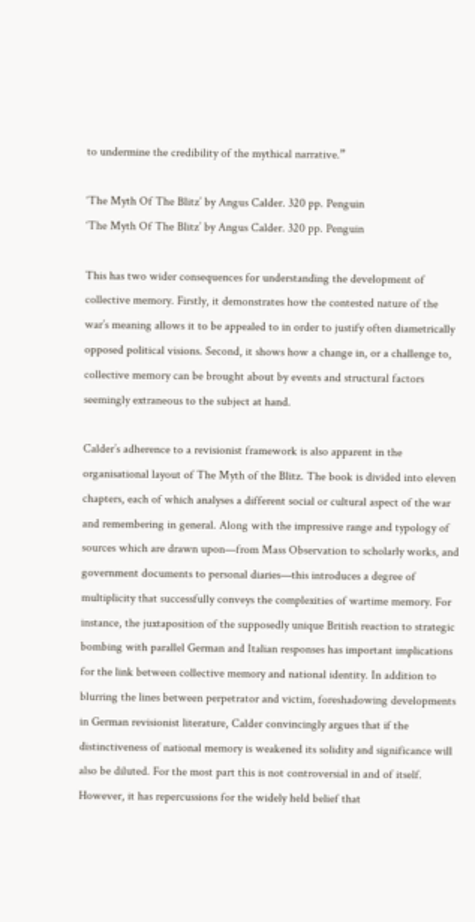to undermine the credibility of the mythical narrative.”

‘The Myth Of The Blitz’ by Angus Calder. 320 pp. Penguin
‘The Myth Of The Blitz’ by Angus Calder. 320 pp. Penguin

This has two wider consequences for understanding the development of collective memory. Firstly, it demonstrates how the contested nature of the war’s meaning allows it to be appealed to in order to justify often diametrically opposed political visions. Second, it shows how a change in, or a challenge to, collective memory can be brought about by events and structural factors seemingly extraneous to the subject at hand.

Calder’s adherence to a revisionist framework is also apparent in the organisational layout of The Myth of the Blitz. The book is divided into eleven chapters, each of which analyses a different social or cultural aspect of the war and remembering in general. Along with the impressive range and typology of sources which are drawn upon—from Mass Observation to scholarly works, and government documents to personal diaries—this introduces a degree of multiplicity that successfully conveys the complexities of wartime memory. For instance, the juxtaposition of the supposedly unique British reaction to strategic bombing with parallel German and Italian responses has important implications for the link between collective memory and national identity. In addition to blurring the lines between perpetrator and victim, foreshadowing developments in German revisionist literature, Calder convincingly argues that if the distinctiveness of national memory is weakened its solidity and significance will also be diluted. For the most part this is not controversial in and of itself. However, it has repercussions for the widely held belief that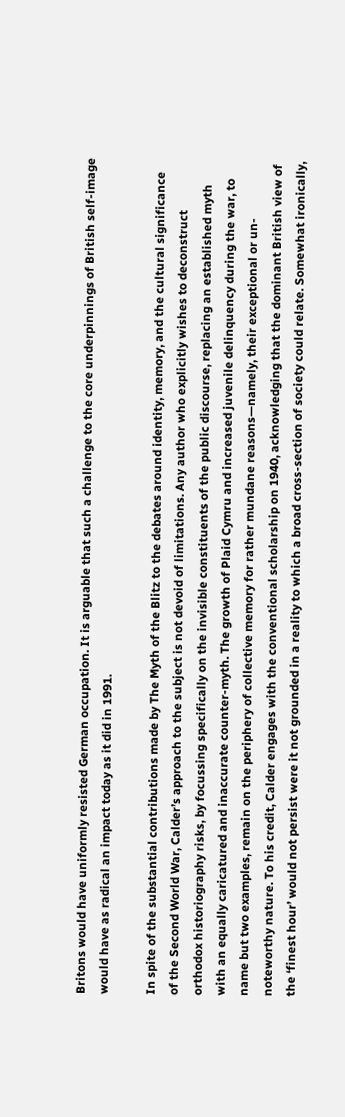Britons would have uniformly resisted German occupation. It is arguable that such a challenge to the core underpinnings of British self-image would have as radical an impact today as it did in 1991.

In spite of the substantial contributions made by The Myth of the Blitz to the debates around identity, memory, and the cultural significance of the Second World War, Calder’s approach to the subject is not devoid of limitations. Any author who explicitly wishes to deconstruct orthodox historiography risks, by focussing specifically on the invisible constituents of the public discourse, replacing an established myth with an equally caricatured and inaccurate counter-myth. The growth of Plaid Cymru and increased juvenile delinquency during the war, to name but two examples, remain on the periphery of collective memory for rather mundane reasons—namely, their exceptional or un-noteworthy nature. To his credit, Calder engages with the conventional scholarship on 1940, acknowledging that the dominant British view of the ‘finest hour’ would not persist were it not grounded in a reality to which a broad cross-section of society could relate. Somewhat ironically,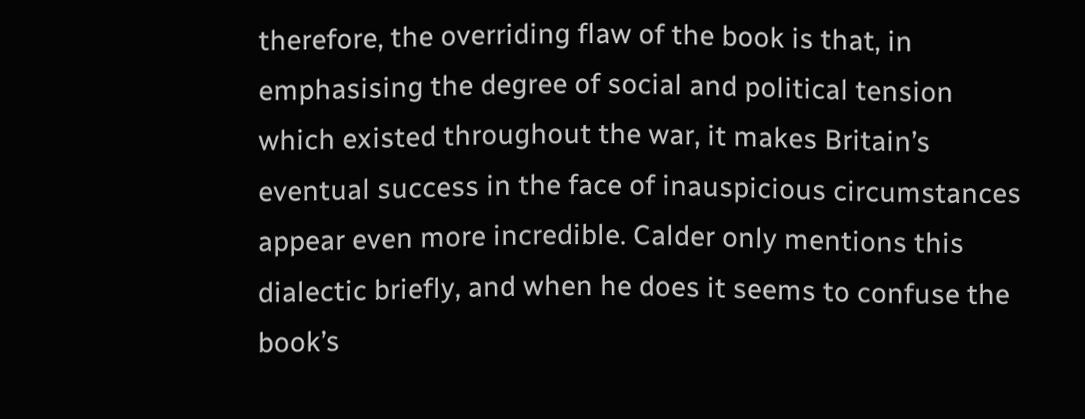therefore, the overriding flaw of the book is that, in emphasising the degree of social and political tension which existed throughout the war, it makes Britain’s eventual success in the face of inauspicious circumstances appear even more incredible. Calder only mentions this dialectic briefly, and when he does it seems to confuse the book’s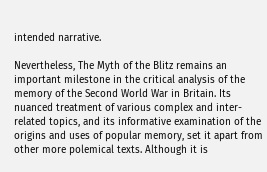intended narrative.

Nevertheless, The Myth of the Blitz remains an important milestone in the critical analysis of the memory of the Second World War in Britain. Its nuanced treatment of various complex and inter-related topics, and its informative examination of the origins and uses of popular memory, set it apart from other more polemical texts. Although it is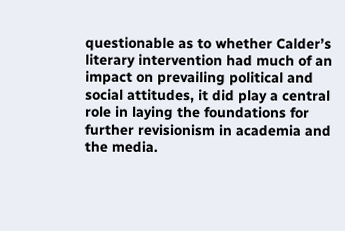questionable as to whether Calder’s literary intervention had much of an impact on prevailing political and social attitudes, it did play a central role in laying the foundations for further revisionism in academia and the media.